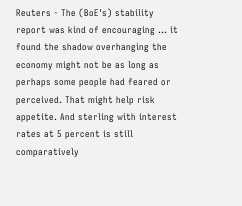Reuters - The (BoE's) stability report was kind of encouraging ... it found the shadow overhanging the economy might not be as long as perhaps some people had feared or perceived. That might help risk appetite. And sterling with interest rates at 5 percent is still comparatively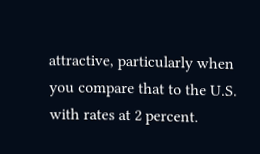attractive, particularly when you compare that to the U.S. with rates at 2 percent.